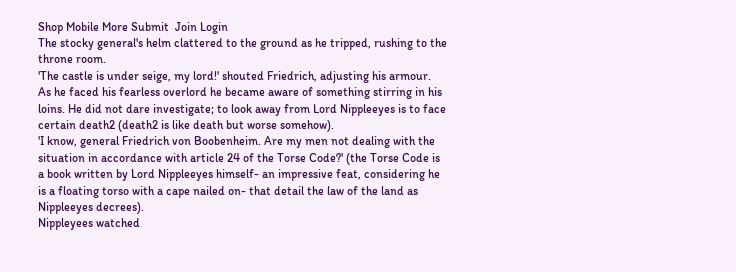Shop Mobile More Submit  Join Login
The stocky general's helm clattered to the ground as he tripped, rushing to the throne room.
'The castle is under seige, my lord!' shouted Friedrich, adjusting his armour.
As he faced his fearless overlord he became aware of something stirring in his loins. He did not dare investigate; to look away from Lord Nippleeyes is to face certain death2 (death2 is like death but worse somehow).
'I know, general Friedrich von Boobenheim. Are my men not dealing with the situation in accordance with article 24 of the Torse Code?' (the Torse Code is a book written by Lord Nippleeyes himself- an impressive feat, considering he is a floating torso with a cape nailed on- that detail the law of the land as Nippleeyes decrees).
Nippleyees watched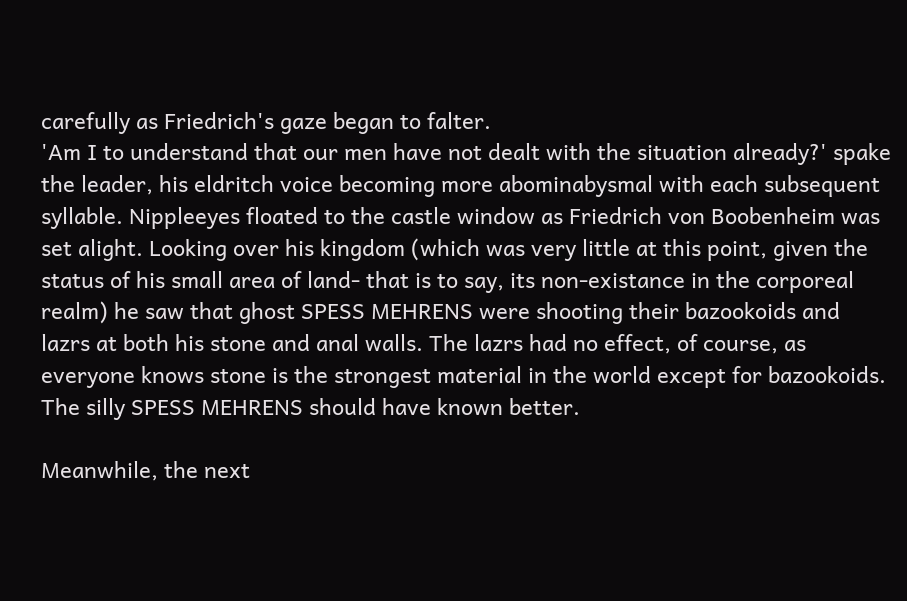carefully as Friedrich's gaze began to falter.
'Am I to understand that our men have not dealt with the situation already?' spake the leader, his eldritch voice becoming more abominabysmal with each subsequent syllable. Nippleeyes floated to the castle window as Friedrich von Boobenheim was set alight. Looking over his kingdom (which was very little at this point, given the status of his small area of land- that is to say, its non-existance in the corporeal realm) he saw that ghost SPESS MEHRENS were shooting their bazookoids and lazrs at both his stone and anal walls. The lazrs had no effect, of course, as everyone knows stone is the strongest material in the world except for bazookoids. The silly SPESS MEHRENS should have known better.

Meanwhile, the next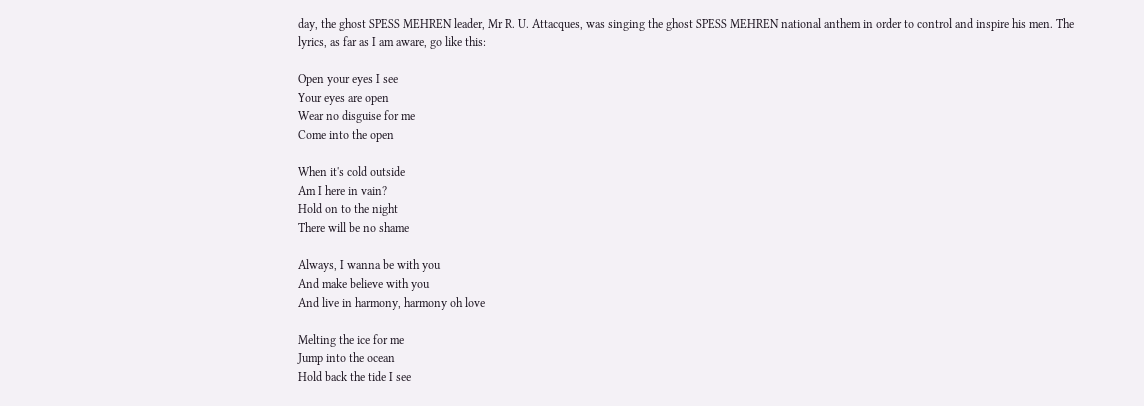day, the ghost SPESS MEHREN leader, Mr R. U. Attacques, was singing the ghost SPESS MEHREN national anthem in order to control and inspire his men. The lyrics, as far as I am aware, go like this:

Open your eyes I see
Your eyes are open
Wear no disguise for me
Come into the open

When it's cold outside
Am I here in vain?
Hold on to the night
There will be no shame

Always, I wanna be with you
And make believe with you
And live in harmony, harmony oh love

Melting the ice for me
Jump into the ocean
Hold back the tide I see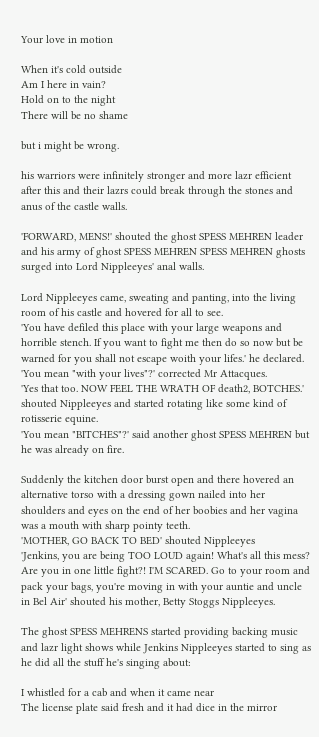Your love in motion

When it's cold outside
Am I here in vain?
Hold on to the night
There will be no shame

but i might be wrong.

his warriors were infinitely stronger and more lazr efficient after this and their lazrs could break through the stones and anus of the castle walls.

'FORWARD, MENS!' shouted the ghost SPESS MEHREN leader and his army of ghost SPESS MEHREN SPESS MEHREN ghosts surged into Lord Nippleeyes' anal walls.

Lord Nippleeyes came, sweating and panting, into the living room of his castle and hovered for all to see.
'You have defiled this place with your large weapons and horrible stench. If you want to fight me then do so now but be warned for you shall not escape woith your lifes.' he declared.
'You mean "with your lives"?' corrected Mr Attacques.
'Yes that too. NOW FEEL THE WRATH OF death2, BOTCHES.' shouted Nippleeyes and started rotating like some kind of rotisserie equine.
'You mean "BITCHES"?' said another ghost SPESS MEHREN but he was already on fire.

Suddenly the kitchen door burst open and there hovered an alternative torso with a dressing gown nailed into her shoulders and eyes on the end of her boobies and her vagina was a mouth with sharp pointy teeth.
'MOTHER, GO BACK TO BED' shouted Nippleeyes
'Jenkins, you are being TOO LOUD again! What's all this mess? Are you in one little fight?! I'M SCARED. Go to your room and pack your bags, you're moving in with your auntie and uncle in Bel Air' shouted his mother, Betty Stoggs Nippleeyes.

The ghost SPESS MEHRENS started providing backing music and lazr light shows while Jenkins Nippleeyes started to sing as he did all the stuff he's singing about:

I whistled for a cab and when it came near
The license plate said fresh and it had dice in the mirror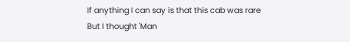If anything I can say is that this cab was rare
But I thought 'Man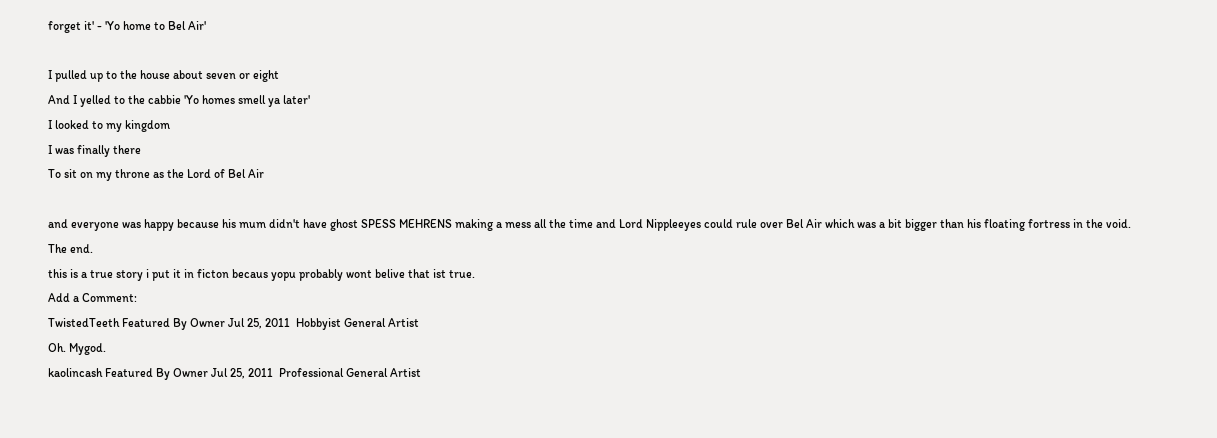forget it' - 'Yo home to Bel Air'

I pulled up to the house about seven or eight
And I yelled to the cabbie 'Yo homes smell ya later'
I looked to my kingdom
I was finally there
To sit on my throne as the Lord of Bel Air

and everyone was happy because his mum didn't have ghost SPESS MEHRENS making a mess all the time and Lord Nippleeyes could rule over Bel Air which was a bit bigger than his floating fortress in the void.
The end.
this is a true story i put it in ficton becaus yopu probably wont belive that ist true.
Add a Comment:
TwistedTeeth Featured By Owner Jul 25, 2011  Hobbyist General Artist
Oh. Mygod.
kaolincash Featured By Owner Jul 25, 2011  Professional General Artist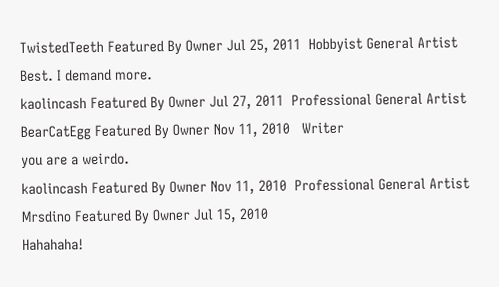TwistedTeeth Featured By Owner Jul 25, 2011  Hobbyist General Artist
Best. I demand more.
kaolincash Featured By Owner Jul 27, 2011  Professional General Artist
BearCatEgg Featured By Owner Nov 11, 2010   Writer
you are a weirdo.
kaolincash Featured By Owner Nov 11, 2010  Professional General Artist
Mrsdino Featured By Owner Jul 15, 2010
Hahahaha!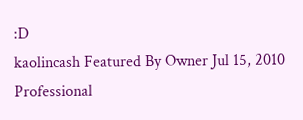:D
kaolincash Featured By Owner Jul 15, 2010  Professional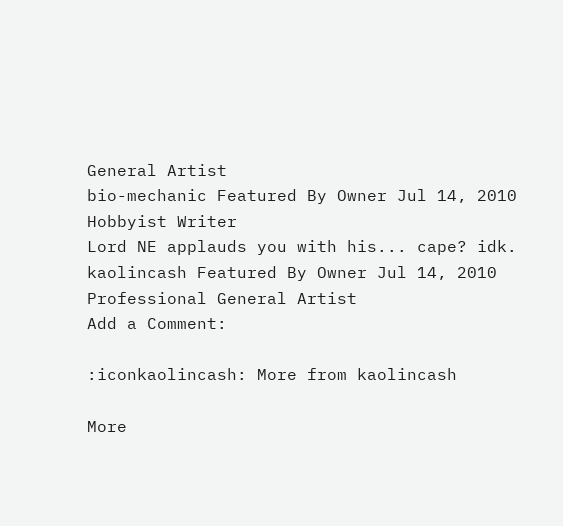General Artist
bio-mechanic Featured By Owner Jul 14, 2010  Hobbyist Writer
Lord NE applauds you with his... cape? idk.
kaolincash Featured By Owner Jul 14, 2010  Professional General Artist
Add a Comment:

:iconkaolincash: More from kaolincash

More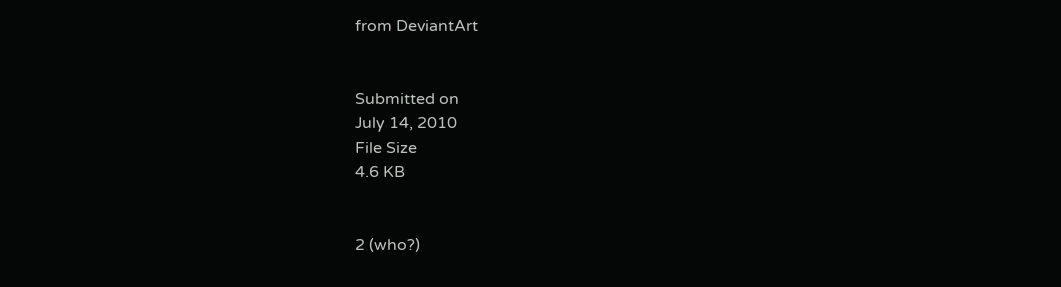from DeviantArt


Submitted on
July 14, 2010
File Size
4.6 KB


2 (who?)